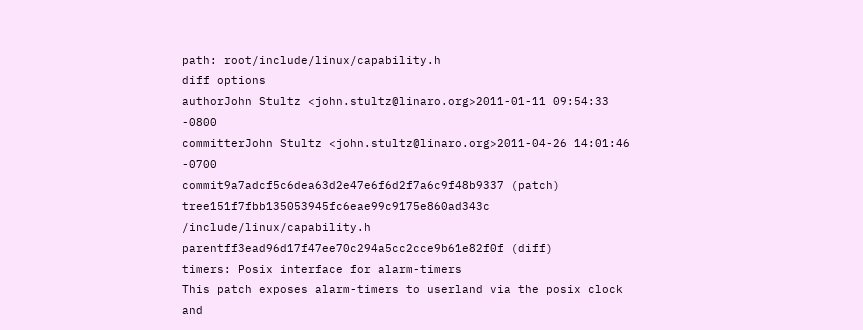path: root/include/linux/capability.h
diff options
authorJohn Stultz <john.stultz@linaro.org>2011-01-11 09:54:33 -0800
committerJohn Stultz <john.stultz@linaro.org>2011-04-26 14:01:46 -0700
commit9a7adcf5c6dea63d2e47e6f6d2f7a6c9f48b9337 (patch)
tree151f7fbb135053945fc6eae99c9175e860ad343c /include/linux/capability.h
parentff3ead96d17f47ee70c294a5cc2cce9b61e82f0f (diff)
timers: Posix interface for alarm-timers
This patch exposes alarm-timers to userland via the posix clock and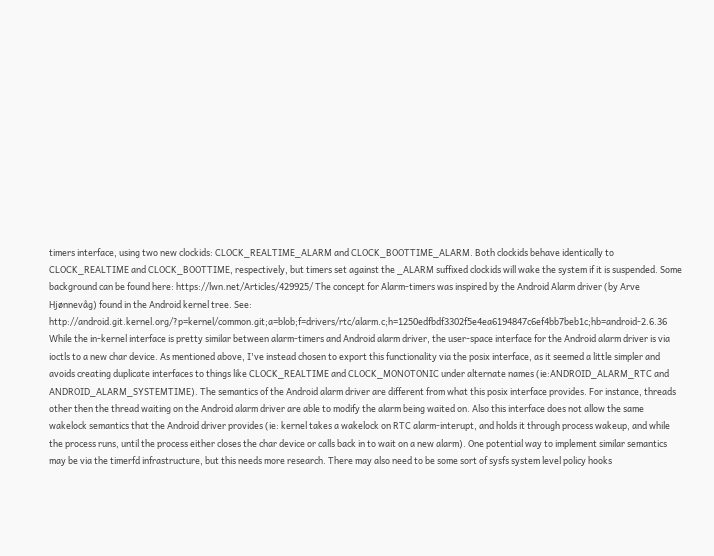timers interface, using two new clockids: CLOCK_REALTIME_ALARM and CLOCK_BOOTTIME_ALARM. Both clockids behave identically to CLOCK_REALTIME and CLOCK_BOOTTIME, respectively, but timers set against the _ALARM suffixed clockids will wake the system if it is suspended. Some background can be found here: https://lwn.net/Articles/429925/ The concept for Alarm-timers was inspired by the Android Alarm driver (by Arve Hjønnevåg) found in the Android kernel tree. See: http://android.git.kernel.org/?p=kernel/common.git;a=blob;f=drivers/rtc/alarm.c;h=1250edfbdf3302f5e4ea6194847c6ef4bb7beb1c;hb=android-2.6.36 While the in-kernel interface is pretty similar between alarm-timers and Android alarm driver, the user-space interface for the Android alarm driver is via ioctls to a new char device. As mentioned above, I've instead chosen to export this functionality via the posix interface, as it seemed a little simpler and avoids creating duplicate interfaces to things like CLOCK_REALTIME and CLOCK_MONOTONIC under alternate names (ie:ANDROID_ALARM_RTC and ANDROID_ALARM_SYSTEMTIME). The semantics of the Android alarm driver are different from what this posix interface provides. For instance, threads other then the thread waiting on the Android alarm driver are able to modify the alarm being waited on. Also this interface does not allow the same wakelock semantics that the Android driver provides (ie: kernel takes a wakelock on RTC alarm-interupt, and holds it through process wakeup, and while the process runs, until the process either closes the char device or calls back in to wait on a new alarm). One potential way to implement similar semantics may be via the timerfd infrastructure, but this needs more research. There may also need to be some sort of sysfs system level policy hooks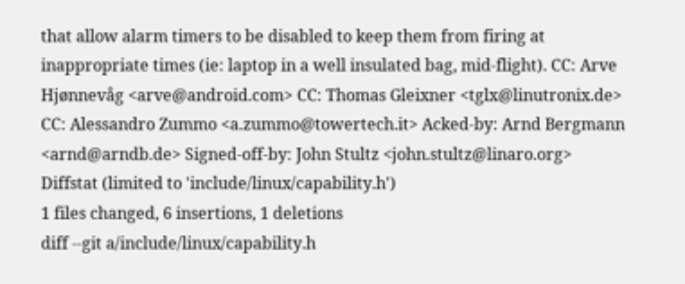that allow alarm timers to be disabled to keep them from firing at inappropriate times (ie: laptop in a well insulated bag, mid-flight). CC: Arve Hjønnevåg <arve@android.com> CC: Thomas Gleixner <tglx@linutronix.de> CC: Alessandro Zummo <a.zummo@towertech.it> Acked-by: Arnd Bergmann <arnd@arndb.de> Signed-off-by: John Stultz <john.stultz@linaro.org>
Diffstat (limited to 'include/linux/capability.h')
1 files changed, 6 insertions, 1 deletions
diff --git a/include/linux/capability.h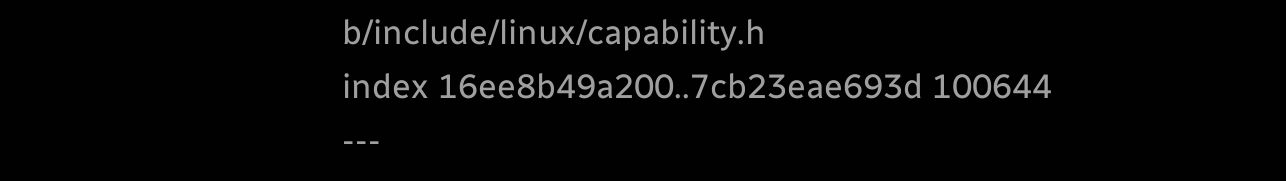b/include/linux/capability.h
index 16ee8b49a200..7cb23eae693d 100644
---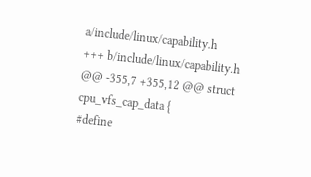a/include/linux/capability.h
+++ b/include/linux/capability.h
@@ -355,7 +355,12 @@ struct cpu_vfs_cap_data {
#define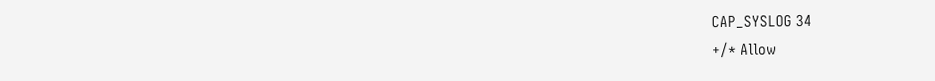CAP_SYSLOG 34
+/* Allow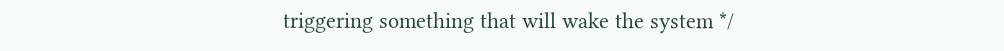triggering something that will wake the system */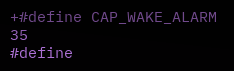+#define CAP_WAKE_ALARM 35
#define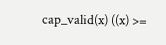cap_valid(x) ((x) >=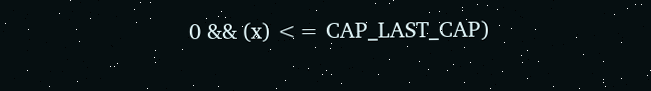0 && (x) <= CAP_LAST_CAP)